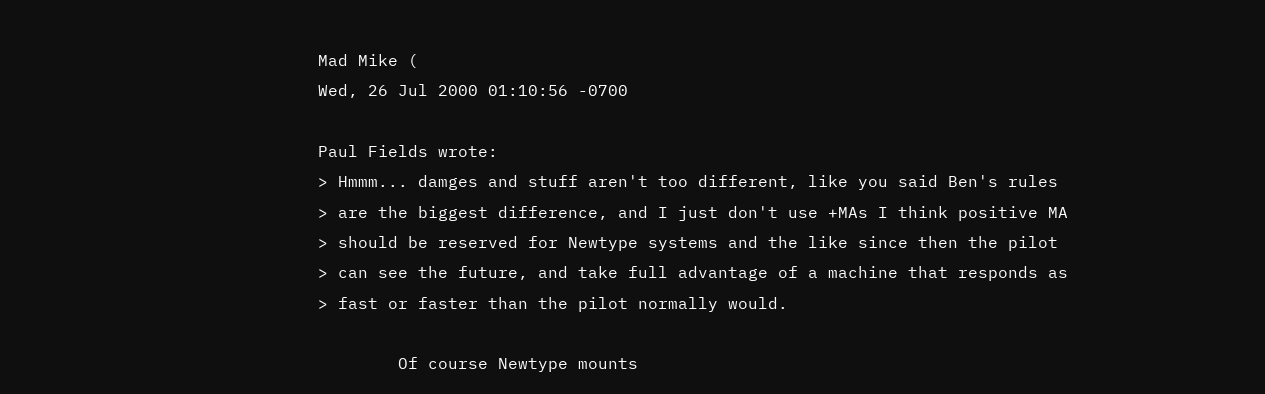Mad Mike (
Wed, 26 Jul 2000 01:10:56 -0700

Paul Fields wrote:
> Hmmm... damges and stuff aren't too different, like you said Ben's rules
> are the biggest difference, and I just don't use +MAs I think positive MA
> should be reserved for Newtype systems and the like since then the pilot
> can see the future, and take full advantage of a machine that responds as
> fast or faster than the pilot normally would.

        Of course Newtype mounts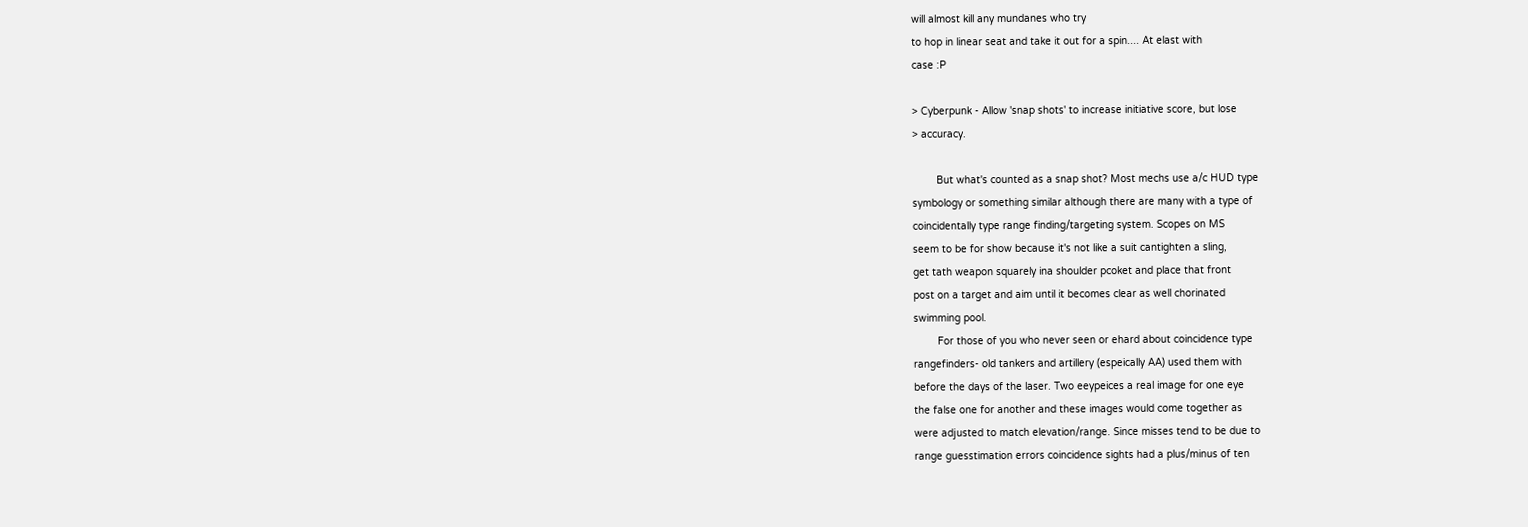will almost kill any mundanes who try
to hop in linear seat and take it out for a spin.... At elast with
case :P

> Cyberpunk - Allow 'snap shots' to increase initiative score, but lose
> accuracy.

        But what's counted as a snap shot? Most mechs use a/c HUD type
symbology or something similar although there are many with a type of
coincidentally type range finding/targeting system. Scopes on MS
seem to be for show because it's not like a suit cantighten a sling,
get tath weapon squarely ina shoulder pcoket and place that front
post on a target and aim until it becomes clear as well chorinated
swimming pool.
        For those of you who never seen or ehard about coincidence type
rangefinders- old tankers and artillery (espeically AA) used them with
before the days of the laser. Two eeypeices a real image for one eye
the false one for another and these images would come together as
were adjusted to match elevation/range. Since misses tend to be due to
range guesstimation errors coincidence sights had a plus/minus of ten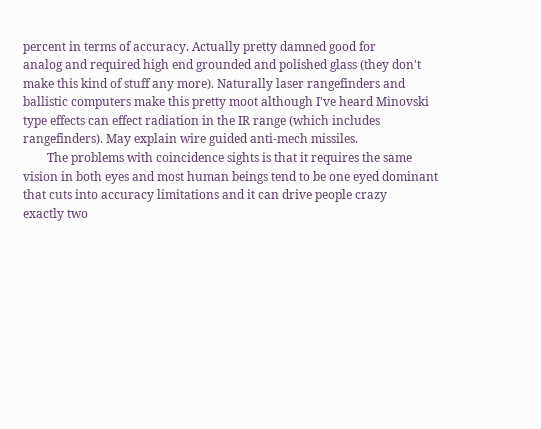percent in terms of accuracy. Actually pretty damned good for
analog and required high end grounded and polished glass (they don't
make this kind of stuff any more). Naturally laser rangefinders and
ballistic computers make this pretty moot although I've heard Minovski
type effects can effect radiation in the IR range (which includes
rangefinders). May explain wire guided anti-mech missiles.
        The problems with coincidence sights is that it requires the same
vision in both eyes and most human beings tend to be one eyed dominant
that cuts into accuracy limitations and it can drive people crazy
exactly two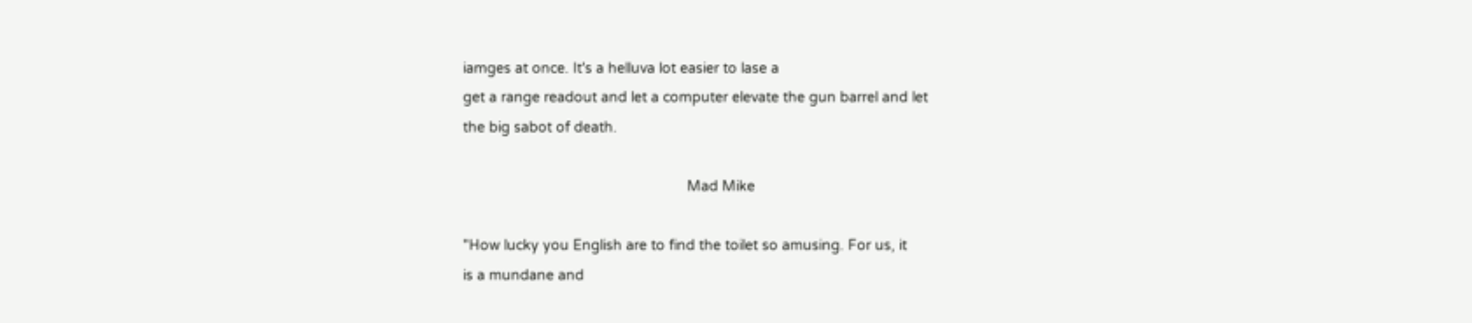iamges at once. It's a helluva lot easier to lase a
get a range readout and let a computer elevate the gun barrel and let
the big sabot of death.

                                                        Mad Mike

"How lucky you English are to find the toilet so amusing. For us, it
is a mundane and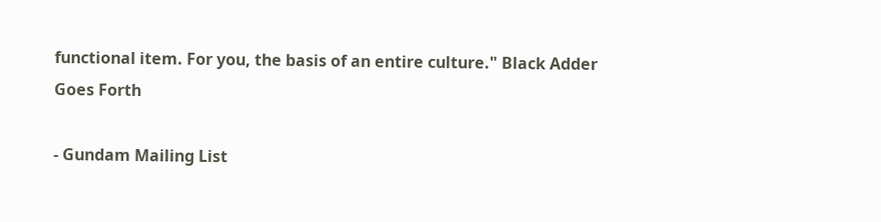functional item. For you, the basis of an entire culture." Black Adder
Goes Forth

- Gundam Mailing List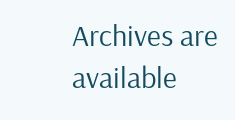Archives are available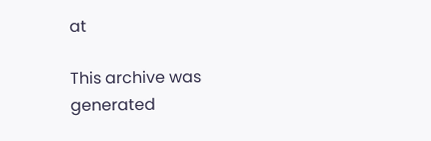at

This archive was generated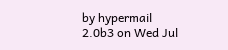by hypermail 2.0b3 on Wed Jul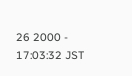26 2000 - 17:03:32 JST